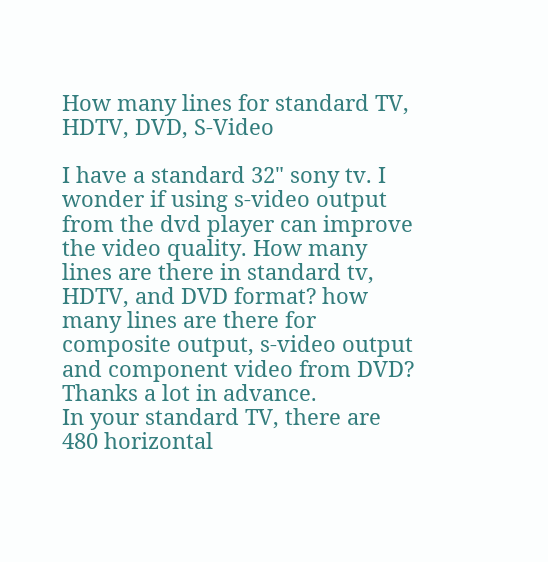How many lines for standard TV, HDTV, DVD, S-Video

I have a standard 32" sony tv. I wonder if using s-video output from the dvd player can improve the video quality. How many lines are there in standard tv, HDTV, and DVD format? how many lines are there for composite output, s-video output and component video from DVD?
Thanks a lot in advance.
In your standard TV, there are 480 horizontal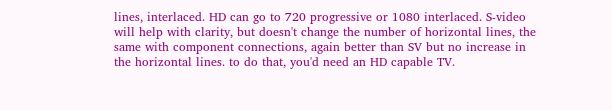lines, interlaced. HD can go to 720 progressive or 1080 interlaced. S-video will help with clarity, but doesn't change the number of horizontal lines, the same with component connections, again better than SV but no increase in the horizontal lines. to do that, you'd need an HD capable TV.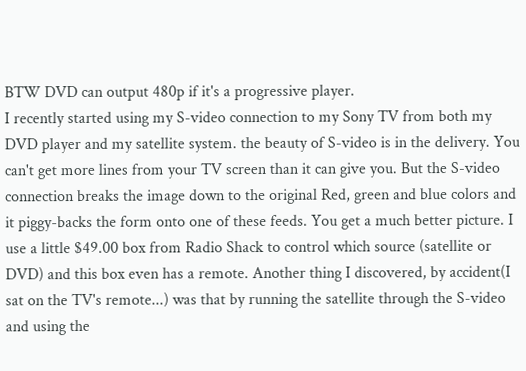BTW DVD can output 480p if it's a progressive player.
I recently started using my S-video connection to my Sony TV from both my DVD player and my satellite system. the beauty of S-video is in the delivery. You can't get more lines from your TV screen than it can give you. But the S-video connection breaks the image down to the original Red, green and blue colors and it piggy-backs the form onto one of these feeds. You get a much better picture. I use a little $49.00 box from Radio Shack to control which source (satellite or DVD) and this box even has a remote. Another thing I discovered, by accident(I sat on the TV's remote...) was that by running the satellite through the S-video and using the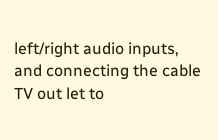left/right audio inputs, and connecting the cable TV out let to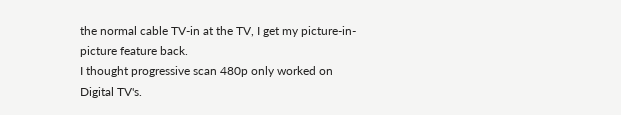the normal cable TV-in at the TV, I get my picture-in-picture feature back.
I thought progressive scan 480p only worked on Digital TV's.